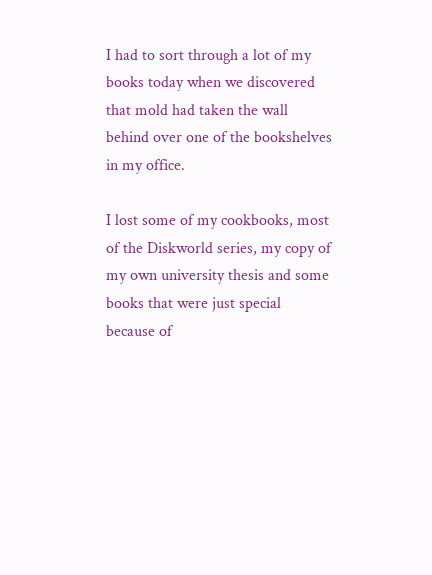I had to sort through a lot of my books today when we discovered that mold had taken the wall behind over one of the bookshelves in my office.

I lost some of my cookbooks, most of the Diskworld series, my copy of my own university thesis and some books that were just special because of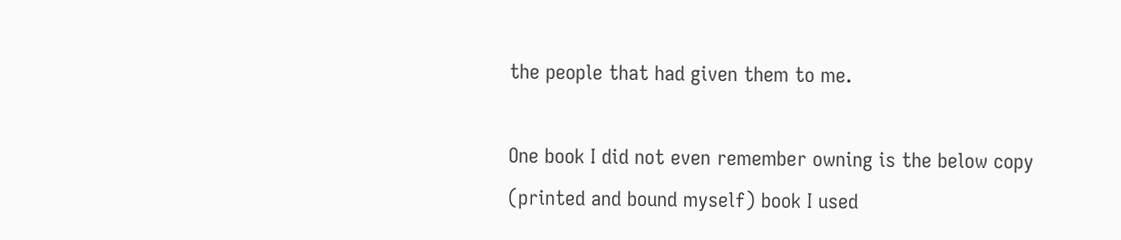the people that had given them to me.

One book I did not even remember owning is the below copy (printed and bound myself) book I used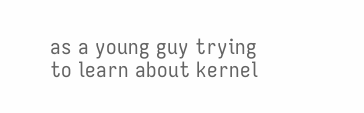as a young guy trying to learn about kernel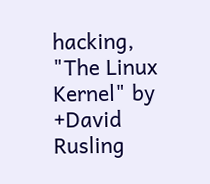hacking, "The Linux Kernel" by +David Rusling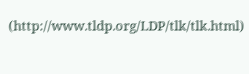(http://www.tldp.org/LDP/tlk/tlk.html)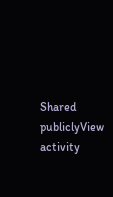Shared publiclyView activity